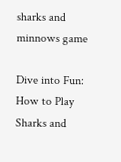sharks and minnows game

Dive into Fun: How to Play Sharks and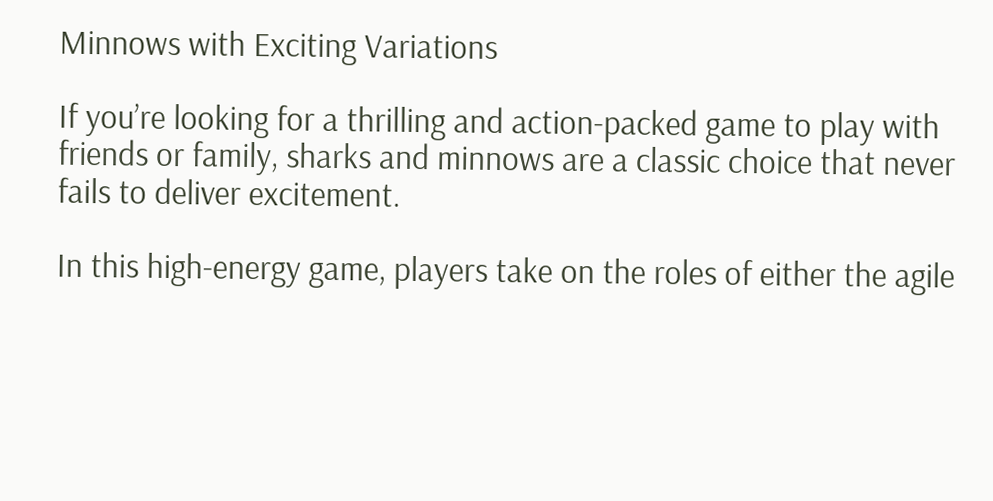Minnows with Exciting Variations

If you’re looking for a thrilling and action-packed game to play with friends or family, sharks and minnows are a classic choice that never fails to deliver excitement.

In this high-energy game, players take on the roles of either the agile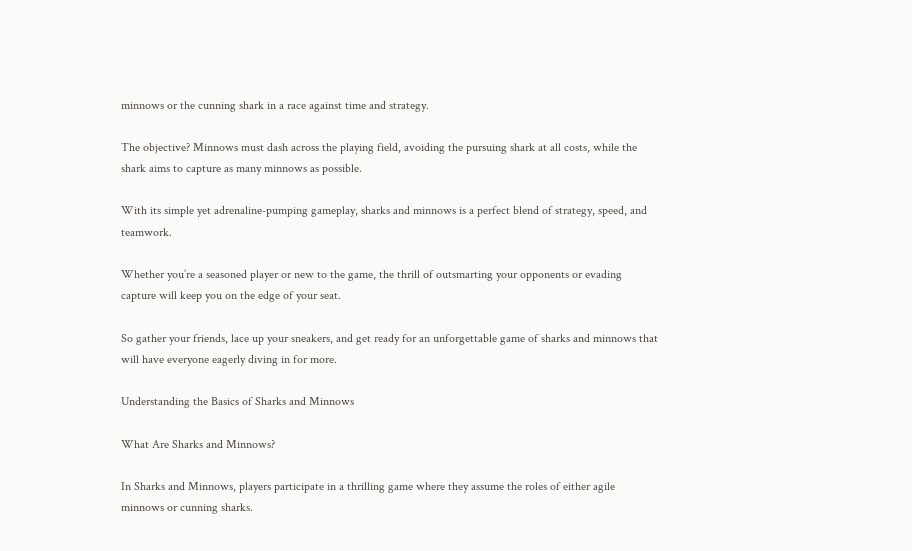minnows or the cunning shark in a race against time and strategy.

The objective? Minnows must dash across the playing field, avoiding the pursuing shark at all costs, while the shark aims to capture as many minnows as possible.

With its simple yet adrenaline-pumping gameplay, sharks and minnows is a perfect blend of strategy, speed, and teamwork.

Whether you’re a seasoned player or new to the game, the thrill of outsmarting your opponents or evading capture will keep you on the edge of your seat.

So gather your friends, lace up your sneakers, and get ready for an unforgettable game of sharks and minnows that will have everyone eagerly diving in for more.

Understanding the Basics of Sharks and Minnows

What Are Sharks and Minnows?

In Sharks and Minnows, players participate in a thrilling game where they assume the roles of either agile minnows or cunning sharks.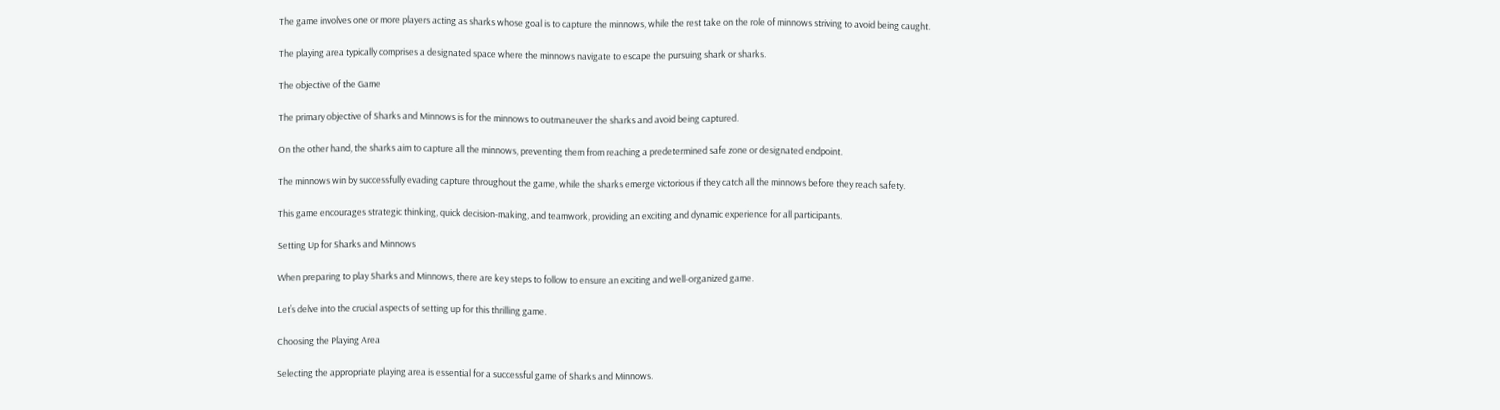The game involves one or more players acting as sharks whose goal is to capture the minnows, while the rest take on the role of minnows striving to avoid being caught.

The playing area typically comprises a designated space where the minnows navigate to escape the pursuing shark or sharks.

The objective of the Game

The primary objective of Sharks and Minnows is for the minnows to outmaneuver the sharks and avoid being captured.

On the other hand, the sharks aim to capture all the minnows, preventing them from reaching a predetermined safe zone or designated endpoint.

The minnows win by successfully evading capture throughout the game, while the sharks emerge victorious if they catch all the minnows before they reach safety.

This game encourages strategic thinking, quick decision-making, and teamwork, providing an exciting and dynamic experience for all participants.

Setting Up for Sharks and Minnows

When preparing to play Sharks and Minnows, there are key steps to follow to ensure an exciting and well-organized game.

Let’s delve into the crucial aspects of setting up for this thrilling game.

Choosing the Playing Area

Selecting the appropriate playing area is essential for a successful game of Sharks and Minnows.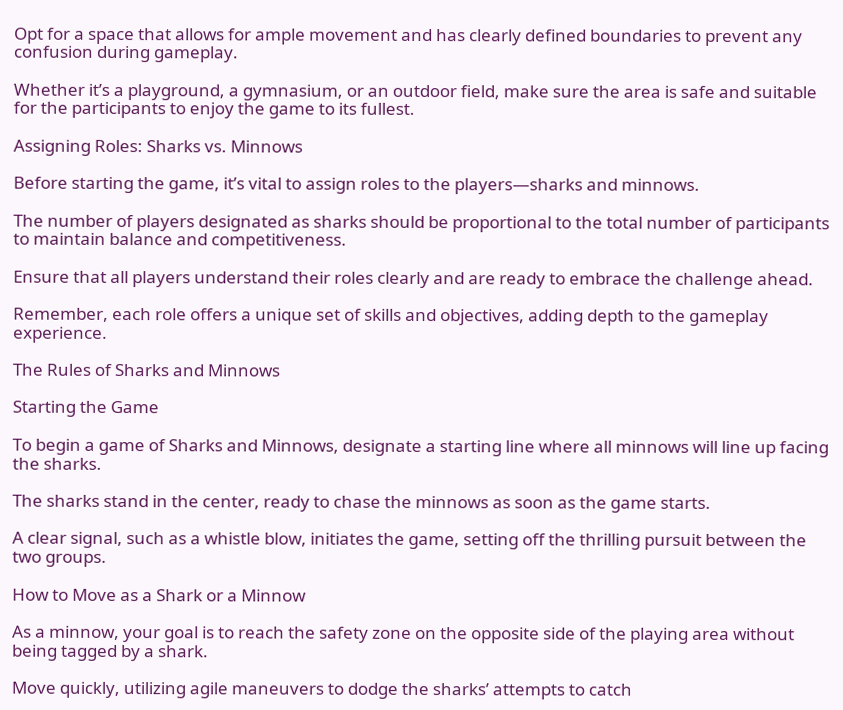Opt for a space that allows for ample movement and has clearly defined boundaries to prevent any confusion during gameplay.

Whether it’s a playground, a gymnasium, or an outdoor field, make sure the area is safe and suitable for the participants to enjoy the game to its fullest.

Assigning Roles: Sharks vs. Minnows

Before starting the game, it’s vital to assign roles to the players—sharks and minnows.

The number of players designated as sharks should be proportional to the total number of participants to maintain balance and competitiveness.

Ensure that all players understand their roles clearly and are ready to embrace the challenge ahead.

Remember, each role offers a unique set of skills and objectives, adding depth to the gameplay experience.

The Rules of Sharks and Minnows

Starting the Game

To begin a game of Sharks and Minnows, designate a starting line where all minnows will line up facing the sharks.

The sharks stand in the center, ready to chase the minnows as soon as the game starts.

A clear signal, such as a whistle blow, initiates the game, setting off the thrilling pursuit between the two groups.

How to Move as a Shark or a Minnow

As a minnow, your goal is to reach the safety zone on the opposite side of the playing area without being tagged by a shark.

Move quickly, utilizing agile maneuvers to dodge the sharks’ attempts to catch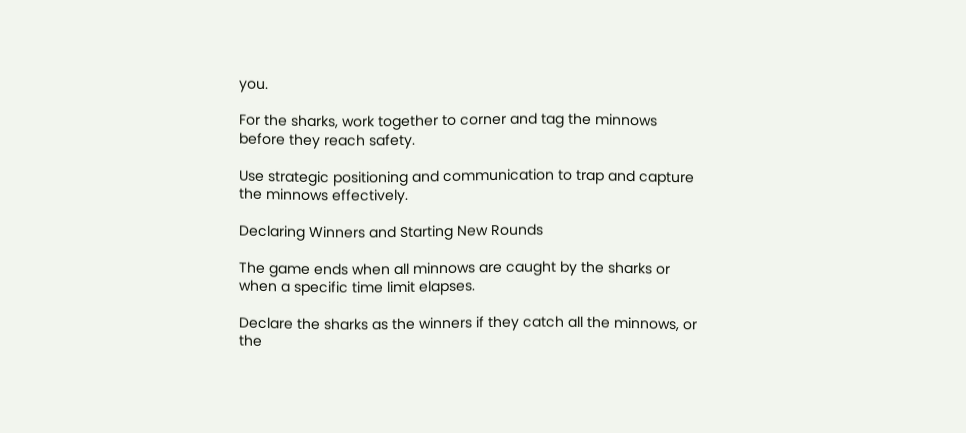you.

For the sharks, work together to corner and tag the minnows before they reach safety.

Use strategic positioning and communication to trap and capture the minnows effectively.

Declaring Winners and Starting New Rounds

The game ends when all minnows are caught by the sharks or when a specific time limit elapses.

Declare the sharks as the winners if they catch all the minnows, or the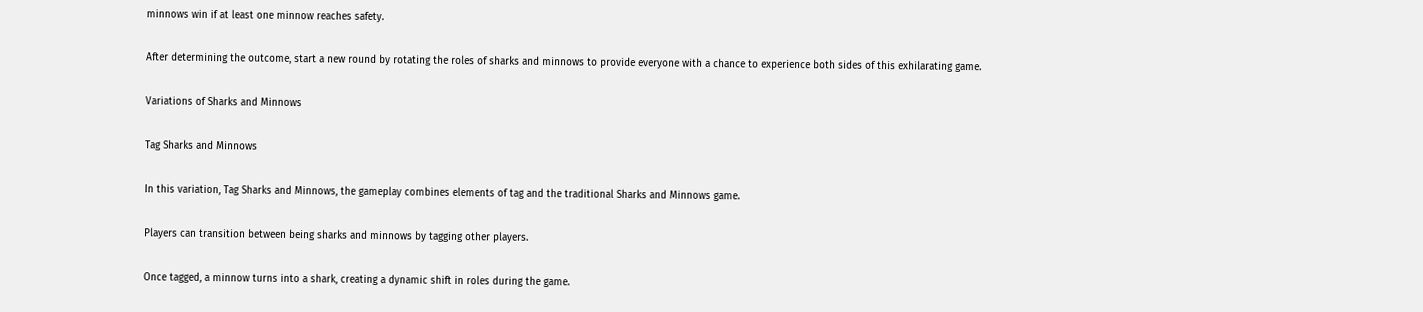minnows win if at least one minnow reaches safety.

After determining the outcome, start a new round by rotating the roles of sharks and minnows to provide everyone with a chance to experience both sides of this exhilarating game.

Variations of Sharks and Minnows

Tag Sharks and Minnows

In this variation, Tag Sharks and Minnows, the gameplay combines elements of tag and the traditional Sharks and Minnows game.

Players can transition between being sharks and minnows by tagging other players.

Once tagged, a minnow turns into a shark, creating a dynamic shift in roles during the game.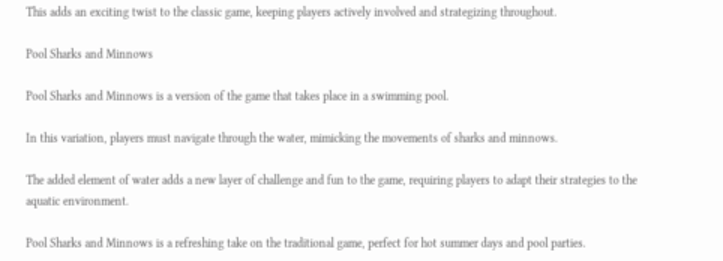This adds an exciting twist to the classic game, keeping players actively involved and strategizing throughout.

Pool Sharks and Minnows

Pool Sharks and Minnows is a version of the game that takes place in a swimming pool.

In this variation, players must navigate through the water, mimicking the movements of sharks and minnows.

The added element of water adds a new layer of challenge and fun to the game, requiring players to adapt their strategies to the aquatic environment.

Pool Sharks and Minnows is a refreshing take on the traditional game, perfect for hot summer days and pool parties.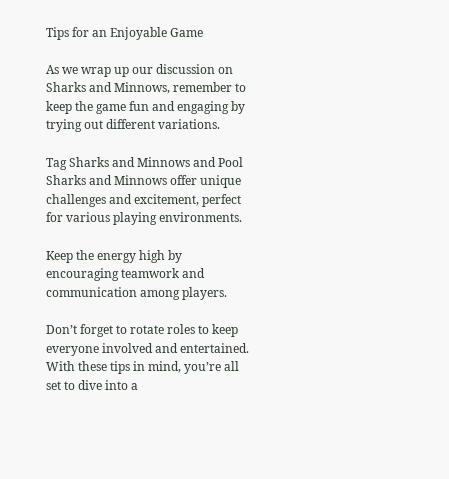Tips for an Enjoyable Game

As we wrap up our discussion on Sharks and Minnows, remember to keep the game fun and engaging by trying out different variations.

Tag Sharks and Minnows and Pool Sharks and Minnows offer unique challenges and excitement, perfect for various playing environments.

Keep the energy high by encouraging teamwork and communication among players.

Don’t forget to rotate roles to keep everyone involved and entertained. With these tips in mind, you’re all set to dive into a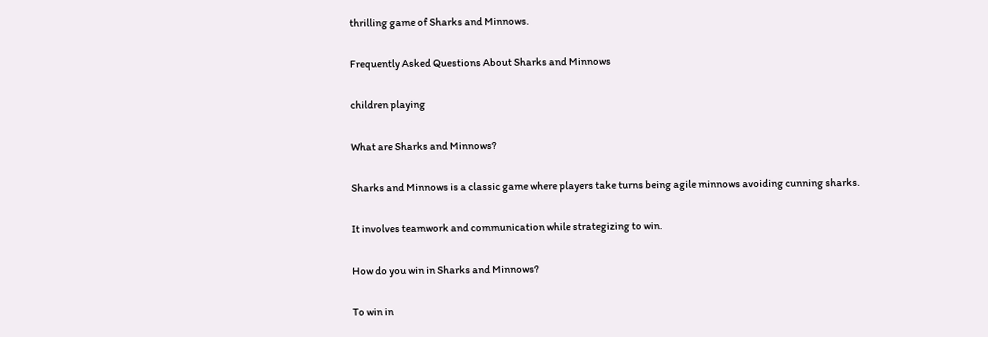thrilling game of Sharks and Minnows.

Frequently Asked Questions About Sharks and Minnows

children playing

What are Sharks and Minnows?

Sharks and Minnows is a classic game where players take turns being agile minnows avoiding cunning sharks.

It involves teamwork and communication while strategizing to win.

How do you win in Sharks and Minnows?

To win in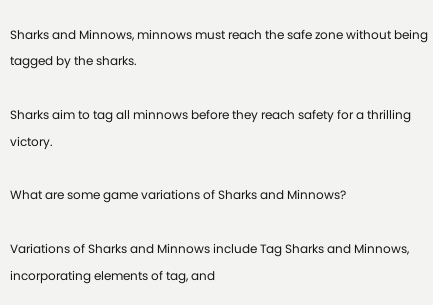Sharks and Minnows, minnows must reach the safe zone without being tagged by the sharks.

Sharks aim to tag all minnows before they reach safety for a thrilling victory.

What are some game variations of Sharks and Minnows?

Variations of Sharks and Minnows include Tag Sharks and Minnows, incorporating elements of tag, and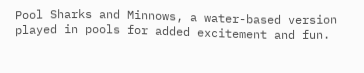Pool Sharks and Minnows, a water-based version played in pools for added excitement and fun.